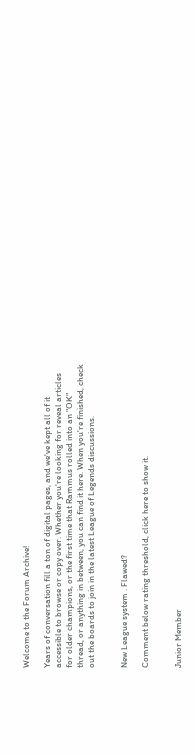Welcome to the Forum Archive!

Years of conversation fill a ton of digital pages, and we've kept all of it accessible to browse or copy over. Whether you're looking for reveal articles for older champions, or the first time that Rammus rolled into an "OK" thread, or anything in between, you can find it here. When you're finished, check out the boards to join in the latest League of Legends discussions.


New League system . Flawed?

Comment below rating threshold, click here to show it.


Junior Member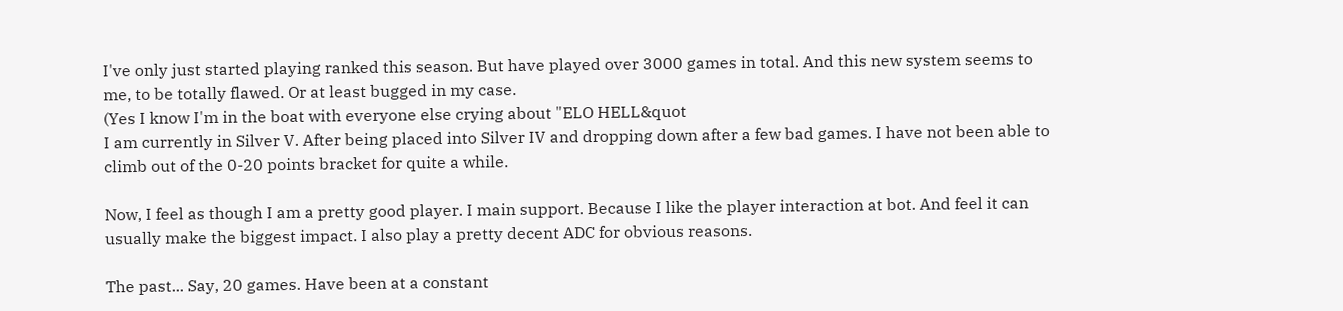I've only just started playing ranked this season. But have played over 3000 games in total. And this new system seems to me, to be totally flawed. Or at least bugged in my case.
(Yes I know I'm in the boat with everyone else crying about "ELO HELL&quot
I am currently in Silver V. After being placed into Silver IV and dropping down after a few bad games. I have not been able to climb out of the 0-20 points bracket for quite a while.

Now, I feel as though I am a pretty good player. I main support. Because I like the player interaction at bot. And feel it can usually make the biggest impact. I also play a pretty decent ADC for obvious reasons.

The past... Say, 20 games. Have been at a constant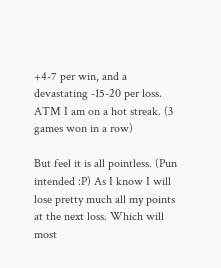+4-7 per win, and a devastating -15-20 per loss. ATM I am on a hot streak. (3 games won in a row)

But feel it is all pointless. (Pun intended :P) As I know I will lose pretty much all my points at the next loss. Which will most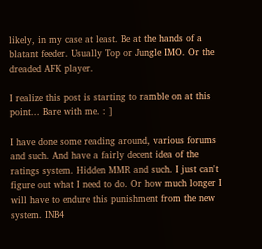likely, in my case at least. Be at the hands of a blatant feeder. Usually Top or Jungle IMO. Or the dreaded AFK player.

I realize this post is starting to ramble on at this point... Bare with me. : ]

I have done some reading around, various forums and such. And have a fairly decent idea of the ratings system. Hidden MMR and such. I just can't figure out what I need to do. Or how much longer I will have to endure this punishment from the new system. INB4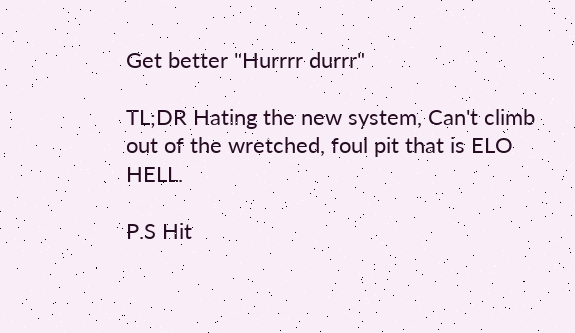Get better "Hurrrr durrr"

TL;DR Hating the new system, Can't climb out of the wretched, foul pit that is ELO HELL.

P.S Hit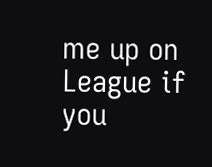me up on League if you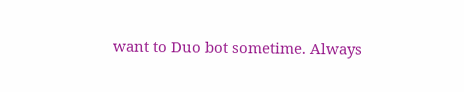want to Duo bot sometime. Always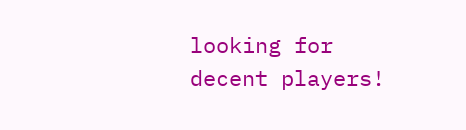looking for decent players!